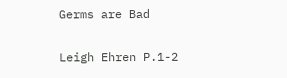Germs are Bad

Leigh Ehren P.1-2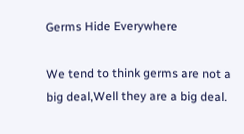Germs Hide Everywhere

We tend to think germs are not a big deal,Well they are a big deal.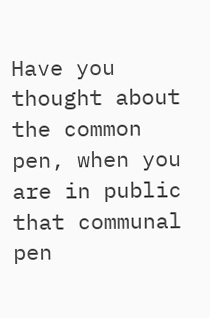Have you thought about the common pen, when you are in public that communal pen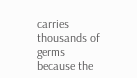carries thousands of germs because the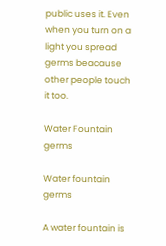public uses it. Even when you turn on a light you spread germs beacause other people touch it too.

Water Fountain germs

Water fountain germs

A water fountain is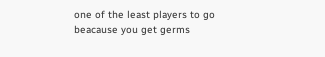one of the least players to go beacause you get germs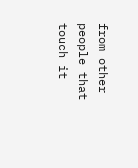from other people that touch it